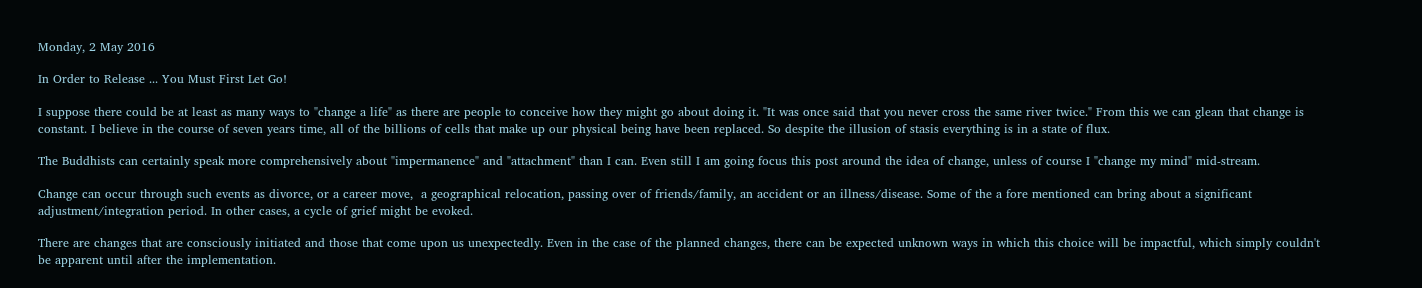Monday, 2 May 2016

In Order to Release ... You Must First Let Go!

I suppose there could be at least as many ways to "change a life" as there are people to conceive how they might go about doing it. "It was once said that you never cross the same river twice." From this we can glean that change is constant. I believe in the course of seven years time, all of the billions of cells that make up our physical being have been replaced. So despite the illusion of stasis everything is in a state of flux.

The Buddhists can certainly speak more comprehensively about "impermanence" and "attachment" than I can. Even still I am going focus this post around the idea of change, unless of course I "change my mind" mid-stream.

Change can occur through such events as divorce, or a career move,  a geographical relocation, passing over of friends/family, an accident or an illness/disease. Some of the a fore mentioned can bring about a significant adjustment/integration period. In other cases, a cycle of grief might be evoked.

There are changes that are consciously initiated and those that come upon us unexpectedly. Even in the case of the planned changes, there can be expected unknown ways in which this choice will be impactful, which simply couldn't be apparent until after the implementation.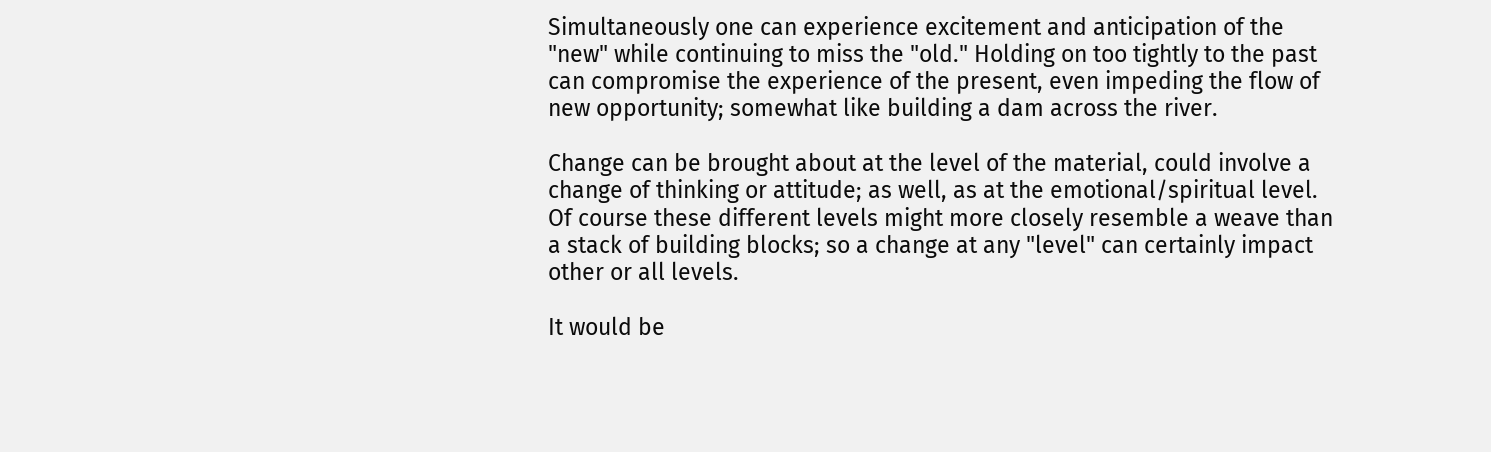Simultaneously one can experience excitement and anticipation of the "new" while continuing to miss the "old." Holding on too tightly to the past can compromise the experience of the present, even impeding the flow of new opportunity; somewhat like building a dam across the river.

Change can be brought about at the level of the material, could involve a change of thinking or attitude; as well, as at the emotional/spiritual level. Of course these different levels might more closely resemble a weave than a stack of building blocks; so a change at any "level" can certainly impact other or all levels.

It would be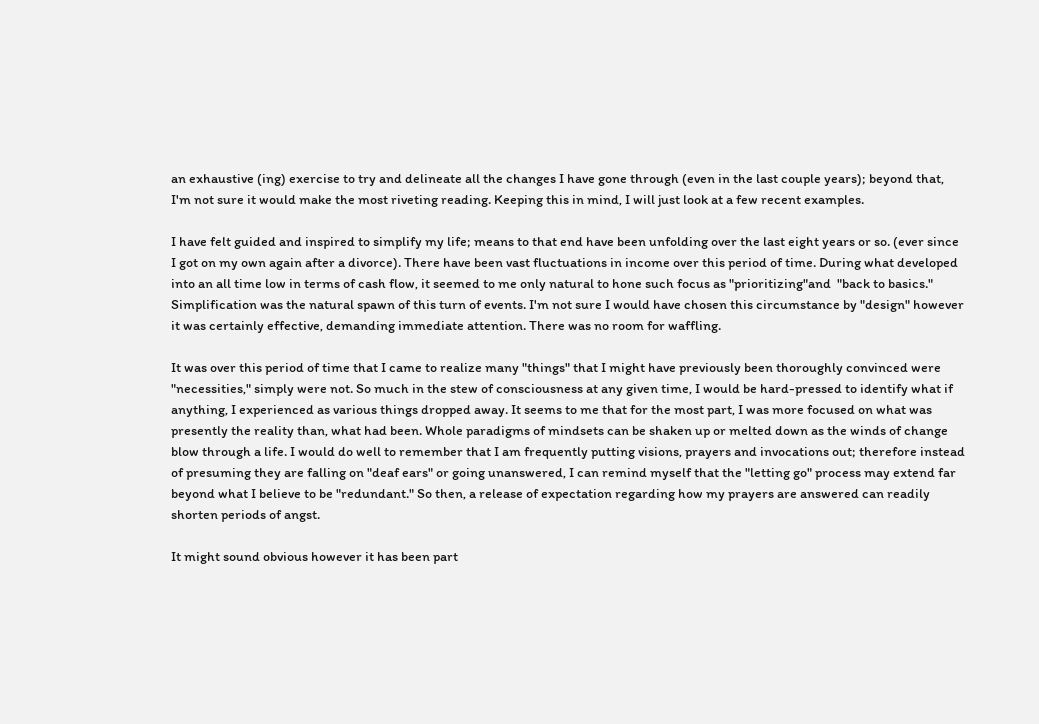an exhaustive (ing) exercise to try and delineate all the changes I have gone through (even in the last couple years); beyond that, I'm not sure it would make the most riveting reading. Keeping this in mind, I will just look at a few recent examples.

I have felt guided and inspired to simplify my life; means to that end have been unfolding over the last eight years or so. (ever since I got on my own again after a divorce). There have been vast fluctuations in income over this period of time. During what developed into an all time low in terms of cash flow, it seemed to me only natural to hone such focus as "prioritizing"and  "back to basics." Simplification was the natural spawn of this turn of events. I'm not sure I would have chosen this circumstance by "design" however it was certainly effective, demanding immediate attention. There was no room for waffling.

It was over this period of time that I came to realize many "things" that I might have previously been thoroughly convinced were "necessities," simply were not. So much in the stew of consciousness at any given time, I would be hard-pressed to identify what if anything, I experienced as various things dropped away. It seems to me that for the most part, I was more focused on what was presently the reality than, what had been. Whole paradigms of mindsets can be shaken up or melted down as the winds of change blow through a life. I would do well to remember that I am frequently putting visions, prayers and invocations out; therefore instead of presuming they are falling on "deaf ears" or going unanswered, I can remind myself that the "letting go" process may extend far beyond what I believe to be "redundant." So then, a release of expectation regarding how my prayers are answered can readily shorten periods of angst.

It might sound obvious however it has been part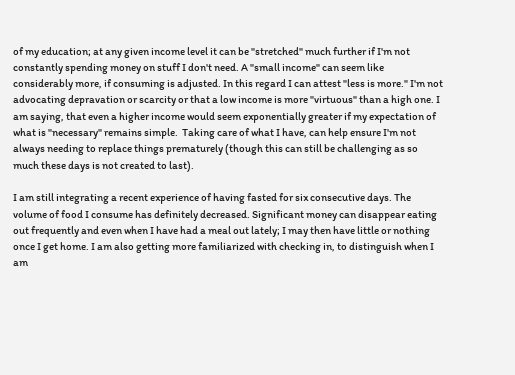of my education; at any given income level it can be "stretched" much further if I'm not constantly spending money on stuff I don't need. A "small income" can seem like considerably more, if consuming is adjusted. In this regard I can attest "less is more." I'm not advocating depravation or scarcity or that a low income is more "virtuous" than a high one. I am saying, that even a higher income would seem exponentially greater if my expectation of what is "necessary" remains simple.  Taking care of what I have, can help ensure I'm not always needing to replace things prematurely (though this can still be challenging as so much these days is not created to last).

I am still integrating a recent experience of having fasted for six consecutive days. The volume of food I consume has definitely decreased. Significant money can disappear eating out frequently and even when I have had a meal out lately; I may then have little or nothing once I get home. I am also getting more familiarized with checking in, to distinguish when I am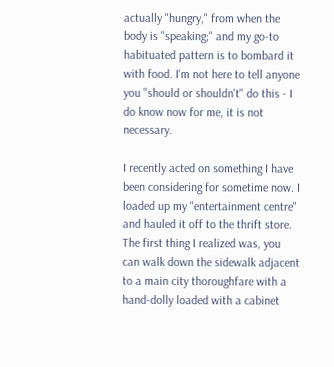actually "hungry," from when the body is "speaking;" and my go-to habituated pattern is to bombard it with food. I'm not here to tell anyone you "should or shouldn't" do this - I do know now for me, it is not necessary.

I recently acted on something I have been considering for sometime now. I loaded up my "entertainment centre" and hauled it off to the thrift store. The first thing I realized was, you can walk down the sidewalk adjacent to a main city thoroughfare with a hand-dolly loaded with a cabinet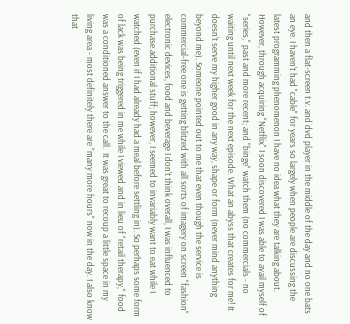and then a flat-screen t.v. and dvd player in the middle of the day and no one bats an eye. I haven't had "cable" for years so largely when people are discussing the latest programming phenomenon I have no idea what they are talking about. However, through acquiring "Netflix" I soon discovered I was able to avail myself of "series," past and more recent; and "binge" watch them (no commercials - no waiting until next week for the next episode. What an abyss that creates for me! It doesn't serve my higher good in any way, shape or form (never mind anything beyond me). Someone pointed out to me that even though the service is commercial-free one is getting blitzed with all sorts of imagery on screen "fashion" electronic devices, food and beverage I don't think overall, I was influenced to purchase additional stuff; however, I seemed to invariably want to eat while I watched (even if I had already had a meal before settling in). So perhaps some form of lack was being triggered in me while I viewed and in lieu of "retail therapy," food was a conditioned answer to the call.  It was great to recoup a little space in my living area - most definitely there are "many more hours" now in the day. I also know that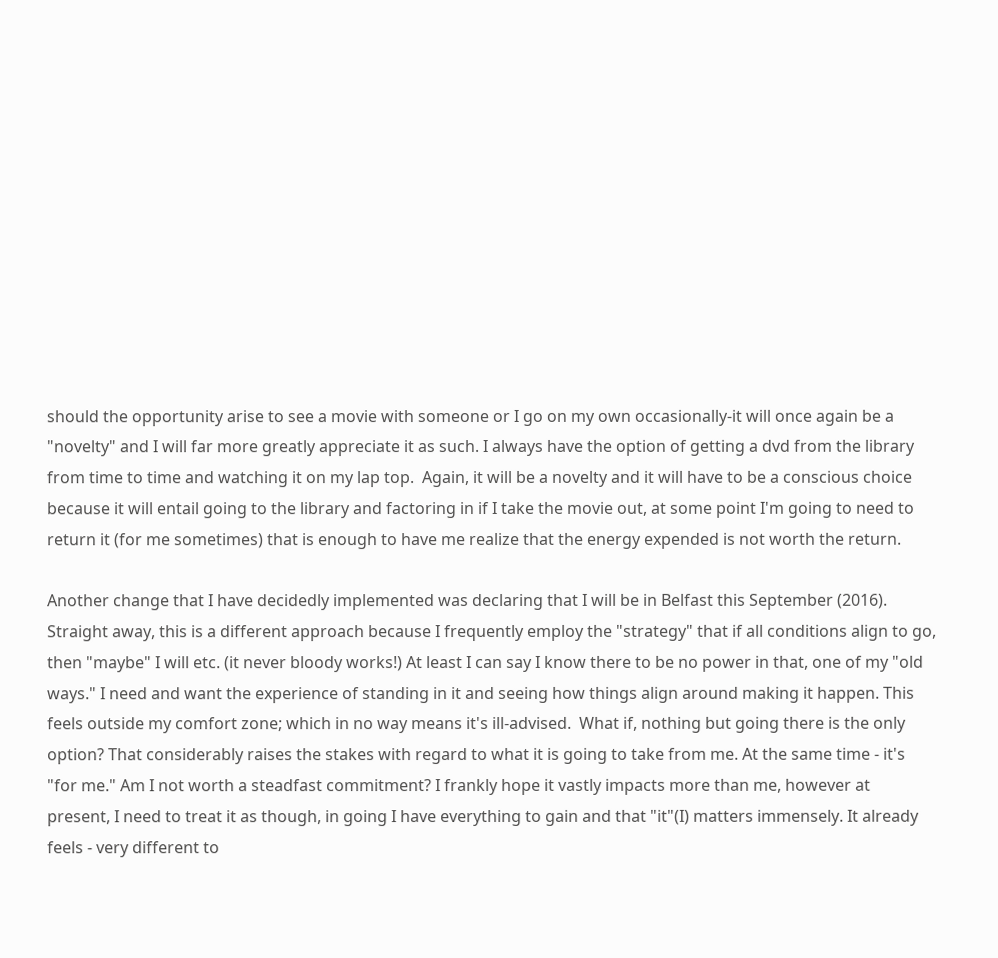should the opportunity arise to see a movie with someone or I go on my own occasionally-it will once again be a "novelty" and I will far more greatly appreciate it as such. I always have the option of getting a dvd from the library from time to time and watching it on my lap top.  Again, it will be a novelty and it will have to be a conscious choice because it will entail going to the library and factoring in if I take the movie out, at some point I'm going to need to return it (for me sometimes) that is enough to have me realize that the energy expended is not worth the return.

Another change that I have decidedly implemented was declaring that I will be in Belfast this September (2016). Straight away, this is a different approach because I frequently employ the "strategy" that if all conditions align to go, then "maybe" I will etc. (it never bloody works!) At least I can say I know there to be no power in that, one of my "old ways." I need and want the experience of standing in it and seeing how things align around making it happen. This feels outside my comfort zone; which in no way means it's ill-advised.  What if, nothing but going there is the only option? That considerably raises the stakes with regard to what it is going to take from me. At the same time - it's "for me." Am I not worth a steadfast commitment? I frankly hope it vastly impacts more than me, however at present, I need to treat it as though, in going I have everything to gain and that "it"(I) matters immensely. It already feels - very different to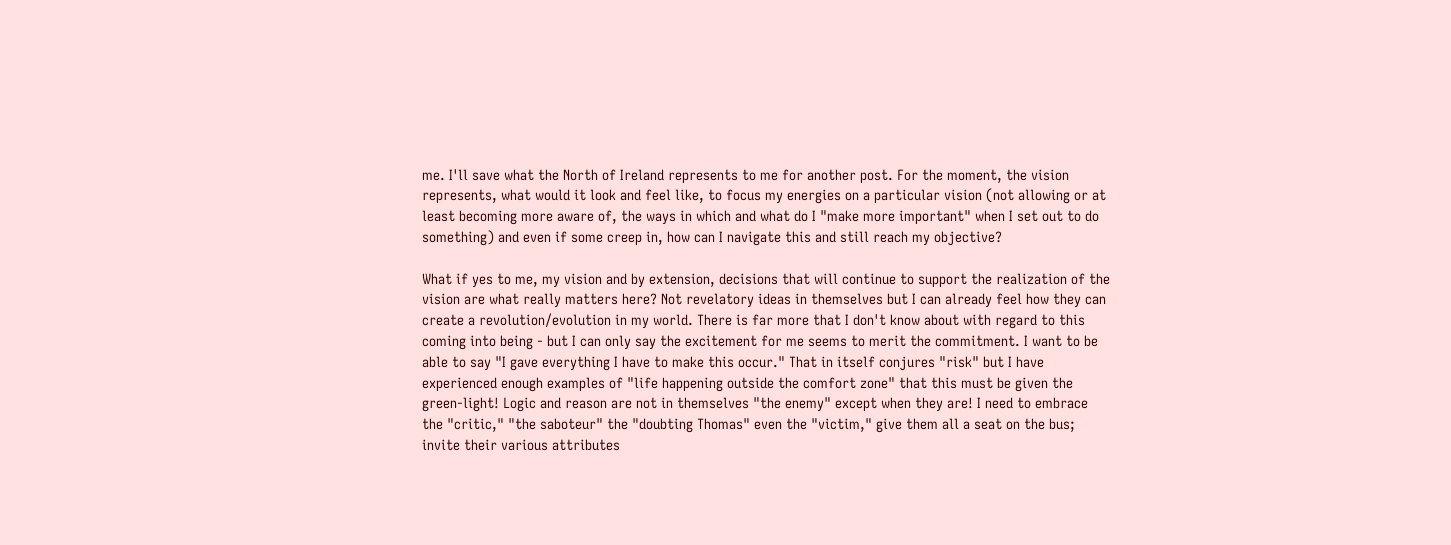me. I'll save what the North of Ireland represents to me for another post. For the moment, the vision represents, what would it look and feel like, to focus my energies on a particular vision (not allowing or at least becoming more aware of, the ways in which and what do I "make more important" when I set out to do something) and even if some creep in, how can I navigate this and still reach my objective?

What if yes to me, my vision and by extension, decisions that will continue to support the realization of the vision are what really matters here? Not revelatory ideas in themselves but I can already feel how they can create a revolution/evolution in my world. There is far more that I don't know about with regard to this coming into being - but I can only say the excitement for me seems to merit the commitment. I want to be able to say "I gave everything I have to make this occur." That in itself conjures "risk" but I have experienced enough examples of "life happening outside the comfort zone" that this must be given the green-light! Logic and reason are not in themselves "the enemy" except when they are! I need to embrace the "critic," "the saboteur" the "doubting Thomas" even the "victim," give them all a seat on the bus; invite their various attributes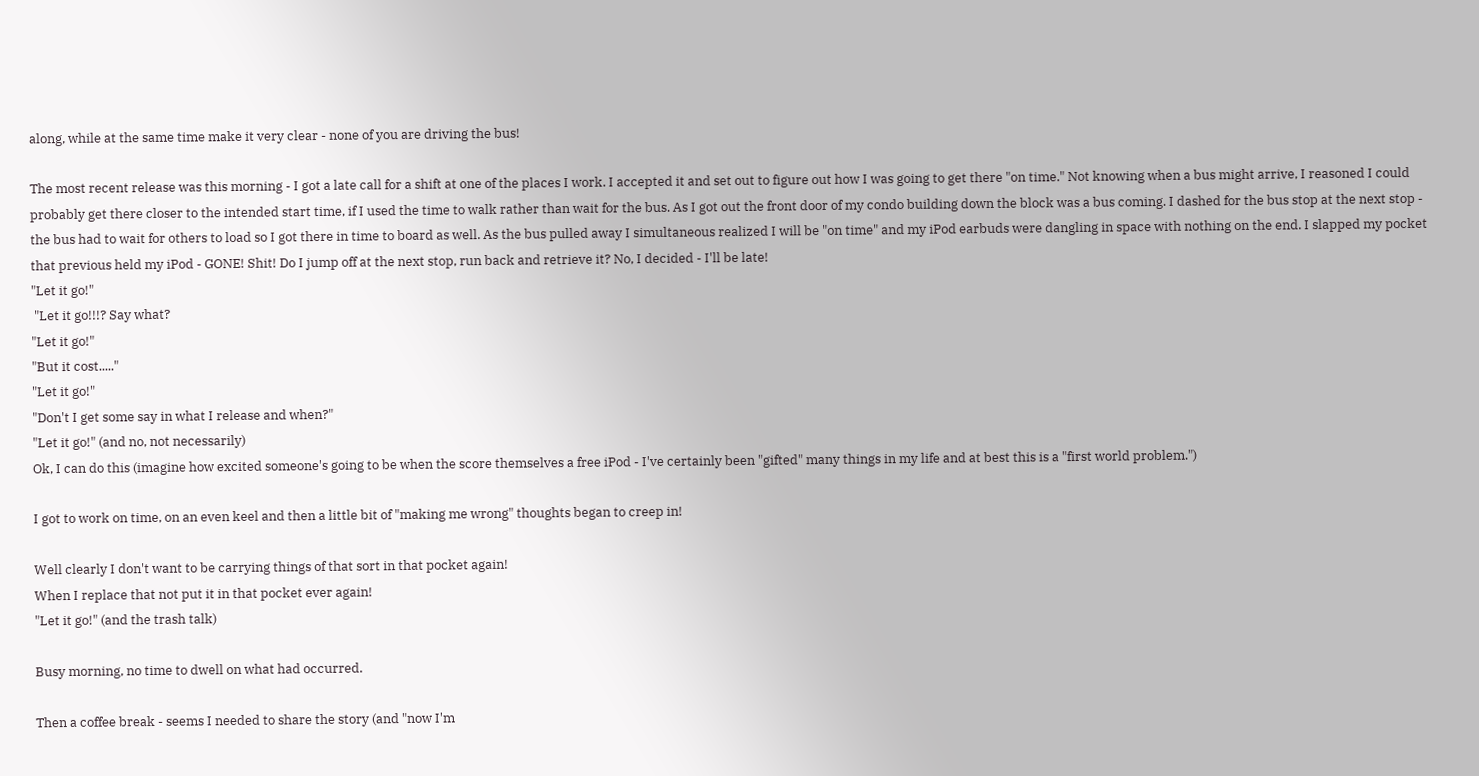along, while at the same time make it very clear - none of you are driving the bus!

The most recent release was this morning - I got a late call for a shift at one of the places I work. I accepted it and set out to figure out how I was going to get there "on time." Not knowing when a bus might arrive, I reasoned I could probably get there closer to the intended start time, if I used the time to walk rather than wait for the bus. As I got out the front door of my condo building down the block was a bus coming. I dashed for the bus stop at the next stop - the bus had to wait for others to load so I got there in time to board as well. As the bus pulled away I simultaneous realized I will be "on time" and my iPod earbuds were dangling in space with nothing on the end. I slapped my pocket that previous held my iPod - GONE! Shit! Do I jump off at the next stop, run back and retrieve it? No, I decided - I'll be late!
"Let it go!"
 "Let it go!!!? Say what?
"Let it go!"
"But it cost....."
"Let it go!"
"Don't I get some say in what I release and when?"
"Let it go!" (and no, not necessarily)
Ok, I can do this (imagine how excited someone's going to be when the score themselves a free iPod - I've certainly been "gifted" many things in my life and at best this is a "first world problem.")

I got to work on time, on an even keel and then a little bit of "making me wrong" thoughts began to creep in!

Well clearly I don't want to be carrying things of that sort in that pocket again!
When I replace that not put it in that pocket ever again!
"Let it go!" (and the trash talk)

Busy morning, no time to dwell on what had occurred.

Then a coffee break - seems I needed to share the story (and "now I'm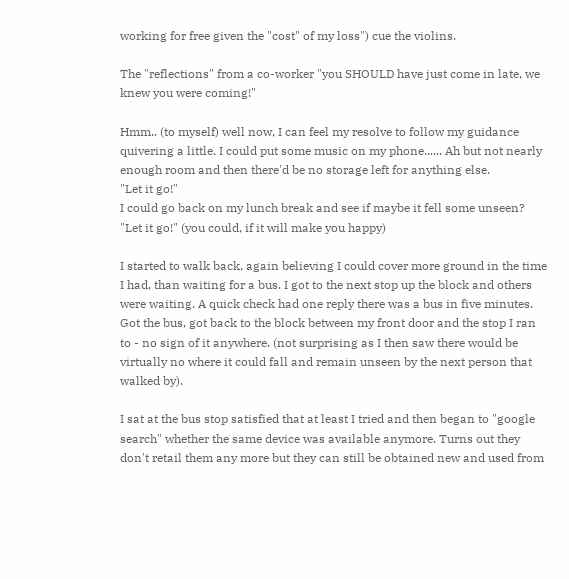working for free given the "cost" of my loss") cue the violins.

The "reflections" from a co-worker "you SHOULD have just come in late, we knew you were coming!"

Hmm.. (to myself) well now, I can feel my resolve to follow my guidance quivering a little. I could put some music on my phone...... Ah but not nearly enough room and then there'd be no storage left for anything else.
"Let it go!"
I could go back on my lunch break and see if maybe it fell some unseen?
"Let it go!" (you could, if it will make you happy)

I started to walk back, again believing I could cover more ground in the time I had, than waiting for a bus. I got to the next stop up the block and others were waiting. A quick check had one reply there was a bus in five minutes. Got the bus, got back to the block between my front door and the stop I ran to - no sign of it anywhere. (not surprising as I then saw there would be virtually no where it could fall and remain unseen by the next person that walked by).

I sat at the bus stop satisfied that at least I tried and then began to "google search" whether the same device was available anymore. Turns out they don't retail them any more but they can still be obtained new and used from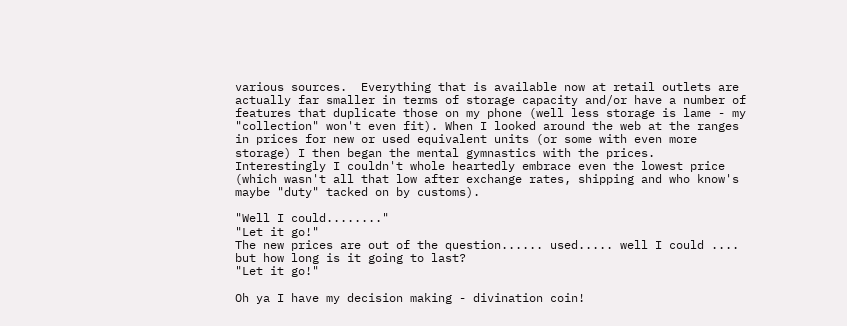various sources.  Everything that is available now at retail outlets are actually far smaller in terms of storage capacity and/or have a number of features that duplicate those on my phone (well less storage is lame - my "collection" won't even fit). When I looked around the web at the ranges in prices for new or used equivalent units (or some with even more storage) I then began the mental gymnastics with the prices. Interestingly I couldn't whole heartedly embrace even the lowest price (which wasn't all that low after exchange rates, shipping and who know's maybe "duty" tacked on by customs).

"Well I could........"
"Let it go!"
The new prices are out of the question...... used..... well I could .... but how long is it going to last?
"Let it go!"

Oh ya I have my decision making - divination coin!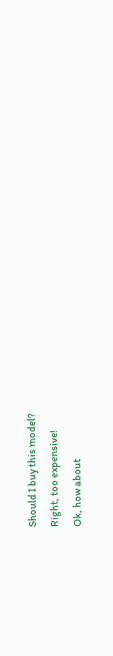Should I buy this model?
Right, too expensive!
Ok, how about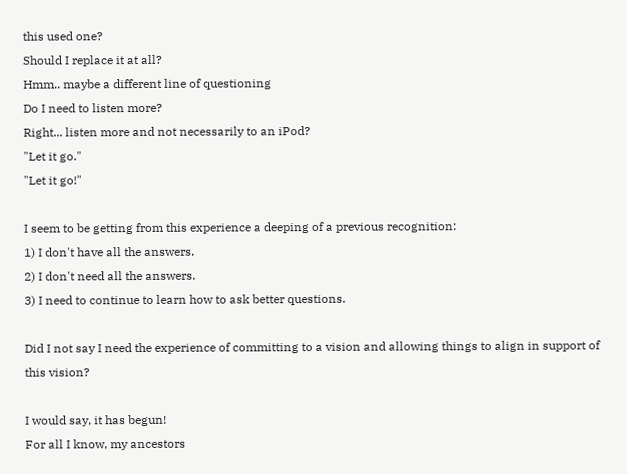this used one?
Should I replace it at all?
Hmm.. maybe a different line of questioning
Do I need to listen more?
Right... listen more and not necessarily to an iPod?
"Let it go."
"Let it go!"

I seem to be getting from this experience a deeping of a previous recognition:
1) I don't have all the answers.
2) I don't need all the answers.
3) I need to continue to learn how to ask better questions.

Did I not say I need the experience of committing to a vision and allowing things to align in support of this vision?

I would say, it has begun!
For all I know, my ancestors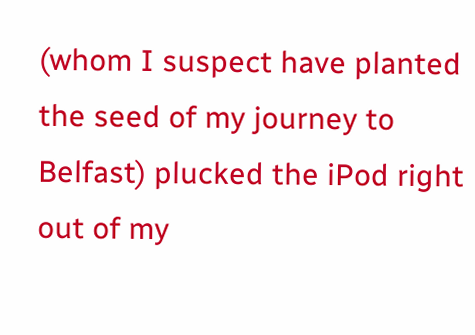(whom I suspect have planted the seed of my journey to Belfast) plucked the iPod right out of my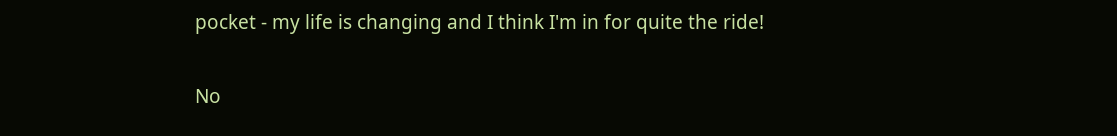pocket - my life is changing and I think I'm in for quite the ride!

No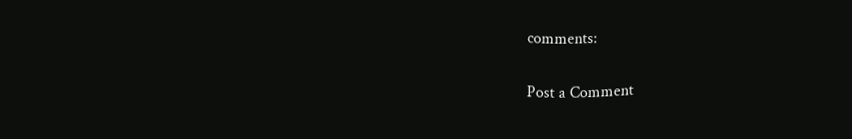comments:

Post a Comment